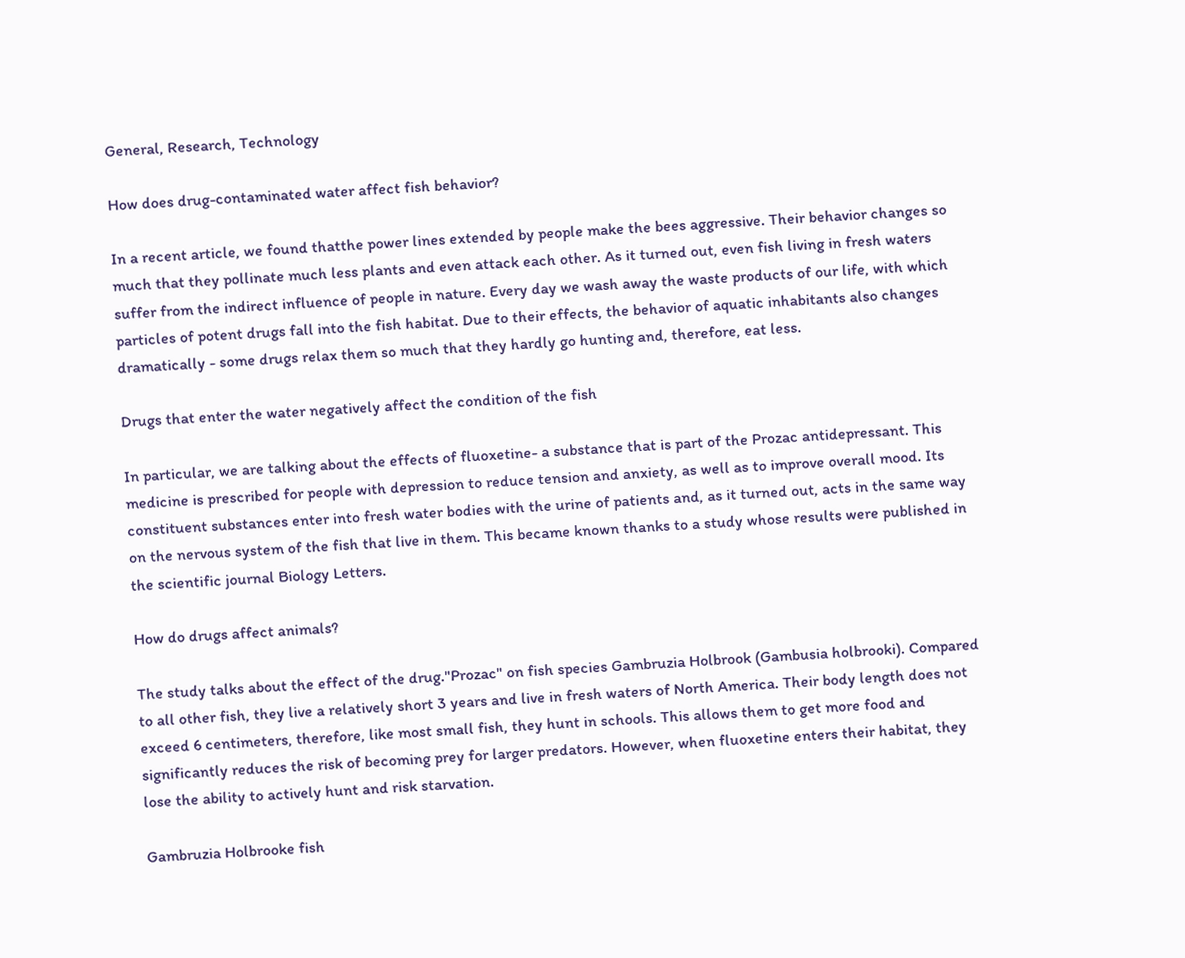General, Research, Technology

How does drug-contaminated water affect fish behavior?

In a recent article, we found thatthe power lines extended by people make the bees aggressive. Their behavior changes so much that they pollinate much less plants and even attack each other. As it turned out, even fish living in fresh waters suffer from the indirect influence of people in nature. Every day we wash away the waste products of our life, with which particles of potent drugs fall into the fish habitat. Due to their effects, the behavior of aquatic inhabitants also changes dramatically - some drugs relax them so much that they hardly go hunting and, therefore, eat less.

Drugs that enter the water negatively affect the condition of the fish

In particular, we are talking about the effects of fluoxetine- a substance that is part of the Prozac antidepressant. This medicine is prescribed for people with depression to reduce tension and anxiety, as well as to improve overall mood. Its constituent substances enter into fresh water bodies with the urine of patients and, as it turned out, acts in the same way on the nervous system of the fish that live in them. This became known thanks to a study whose results were published in the scientific journal Biology Letters.

How do drugs affect animals?

The study talks about the effect of the drug."Prozac" on fish species Gambruzia Holbrook (Gambusia holbrooki). Compared to all other fish, they live a relatively short 3 years and live in fresh waters of North America. Their body length does not exceed 6 centimeters, therefore, like most small fish, they hunt in schools. This allows them to get more food and significantly reduces the risk of becoming prey for larger predators. However, when fluoxetine enters their habitat, they lose the ability to actively hunt and risk starvation.

Gambruzia Holbrooke fish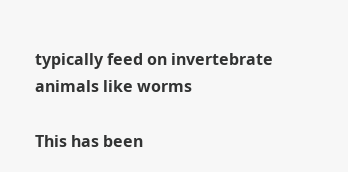typically feed on invertebrate animals like worms

This has been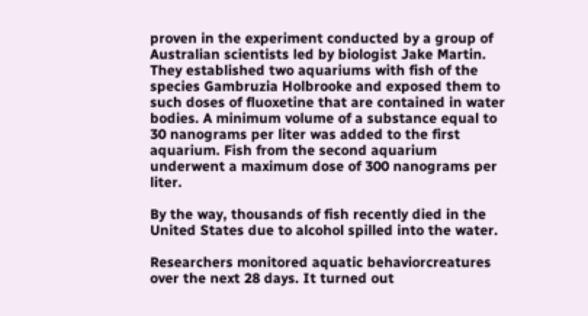proven in the experiment conducted by a group of Australian scientists led by biologist Jake Martin. They established two aquariums with fish of the species Gambruzia Holbrooke and exposed them to such doses of fluoxetine that are contained in water bodies. A minimum volume of a substance equal to 30 nanograms per liter was added to the first aquarium. Fish from the second aquarium underwent a maximum dose of 300 nanograms per liter.

By the way, thousands of fish recently died in the United States due to alcohol spilled into the water.

Researchers monitored aquatic behaviorcreatures over the next 28 days. It turned out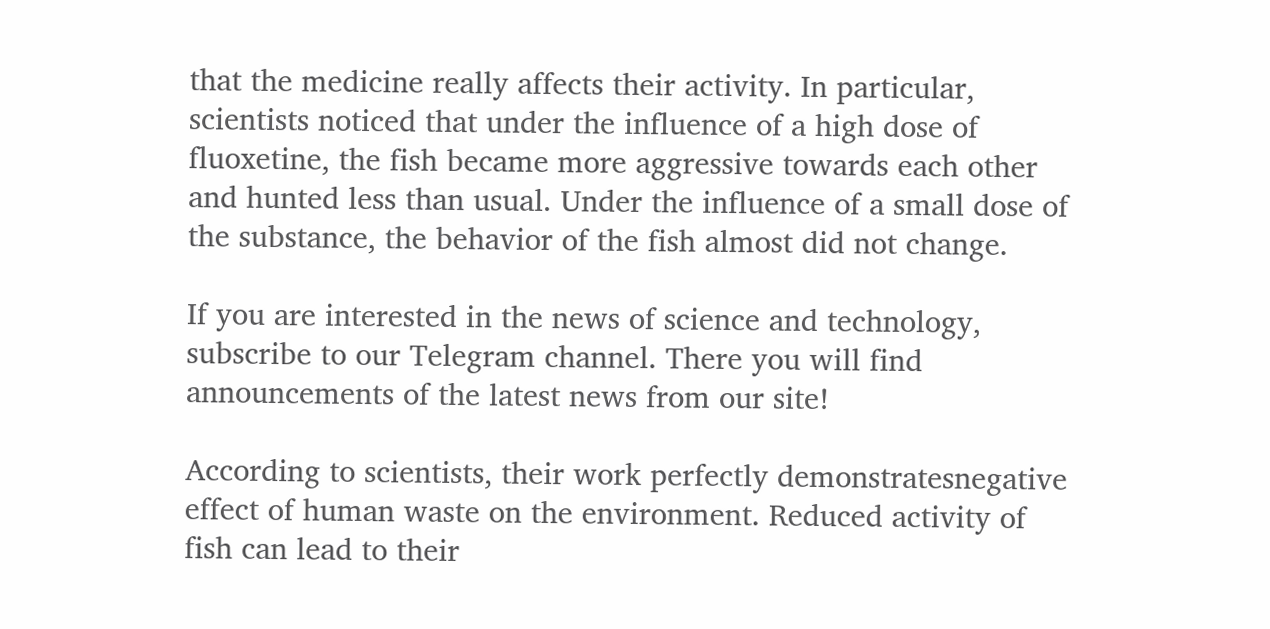that the medicine really affects their activity. In particular, scientists noticed that under the influence of a high dose of fluoxetine, the fish became more aggressive towards each other and hunted less than usual. Under the influence of a small dose of the substance, the behavior of the fish almost did not change.

If you are interested in the news of science and technology, subscribe to our Telegram channel. There you will find announcements of the latest news from our site!

According to scientists, their work perfectly demonstratesnegative effect of human waste on the environment. Reduced activity of fish can lead to their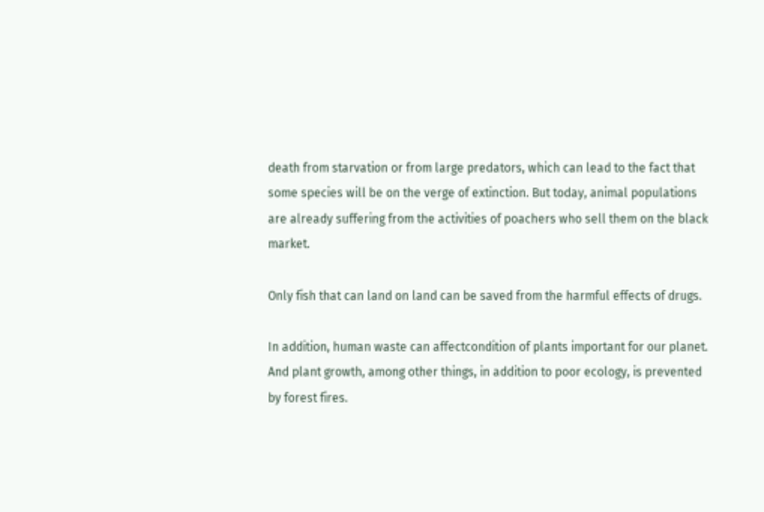death from starvation or from large predators, which can lead to the fact that some species will be on the verge of extinction. But today, animal populations are already suffering from the activities of poachers who sell them on the black market.

Only fish that can land on land can be saved from the harmful effects of drugs.

In addition, human waste can affectcondition of plants important for our planet. And plant growth, among other things, in addition to poor ecology, is prevented by forest fires.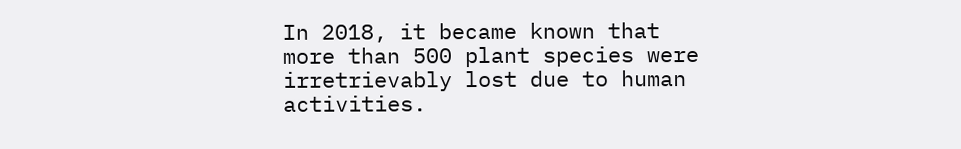In 2018, it became known that more than 500 plant species were irretrievably lost due to human activities.